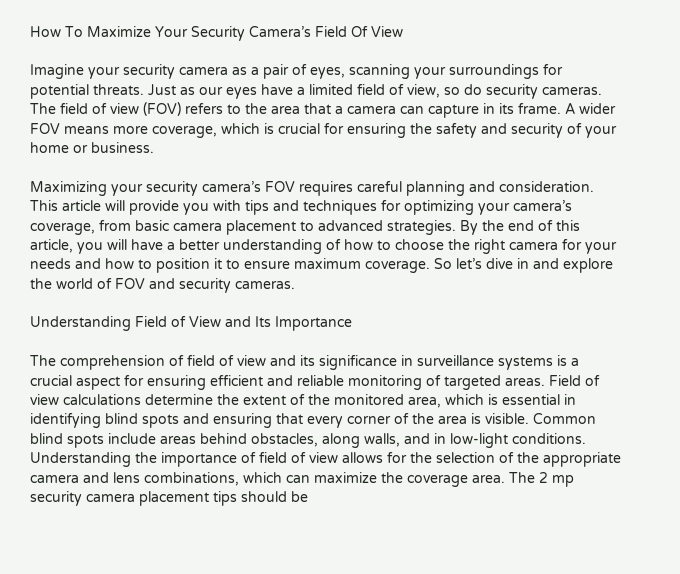How To Maximize Your Security Camera’s Field Of View

Imagine your security camera as a pair of eyes, scanning your surroundings for potential threats. Just as our eyes have a limited field of view, so do security cameras. The field of view (FOV) refers to the area that a camera can capture in its frame. A wider FOV means more coverage, which is crucial for ensuring the safety and security of your home or business.

Maximizing your security camera’s FOV requires careful planning and consideration. This article will provide you with tips and techniques for optimizing your camera’s coverage, from basic camera placement to advanced strategies. By the end of this article, you will have a better understanding of how to choose the right camera for your needs and how to position it to ensure maximum coverage. So let’s dive in and explore the world of FOV and security cameras.

Understanding Field of View and Its Importance

The comprehension of field of view and its significance in surveillance systems is a crucial aspect for ensuring efficient and reliable monitoring of targeted areas. Field of view calculations determine the extent of the monitored area, which is essential in identifying blind spots and ensuring that every corner of the area is visible. Common blind spots include areas behind obstacles, along walls, and in low-light conditions. Understanding the importance of field of view allows for the selection of the appropriate camera and lens combinations, which can maximize the coverage area. The 2 mp security camera placement tips should be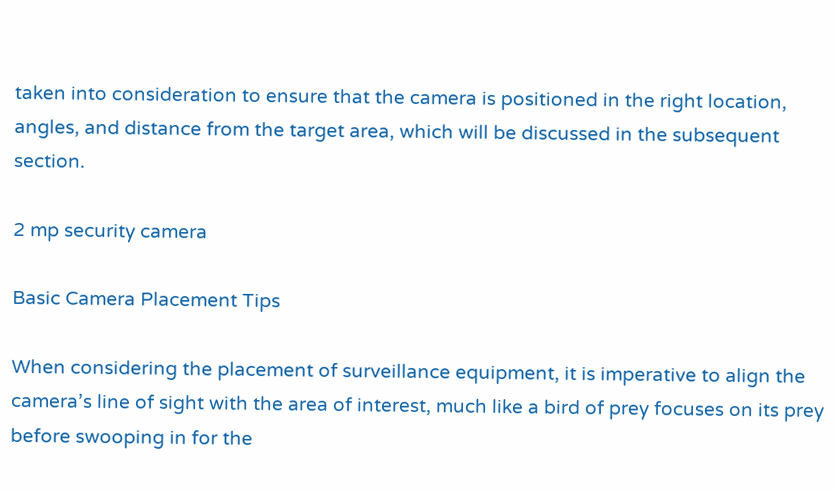taken into consideration to ensure that the camera is positioned in the right location, angles, and distance from the target area, which will be discussed in the subsequent section.

2 mp security camera

Basic Camera Placement Tips

When considering the placement of surveillance equipment, it is imperative to align the camera’s line of sight with the area of interest, much like a bird of prey focuses on its prey before swooping in for the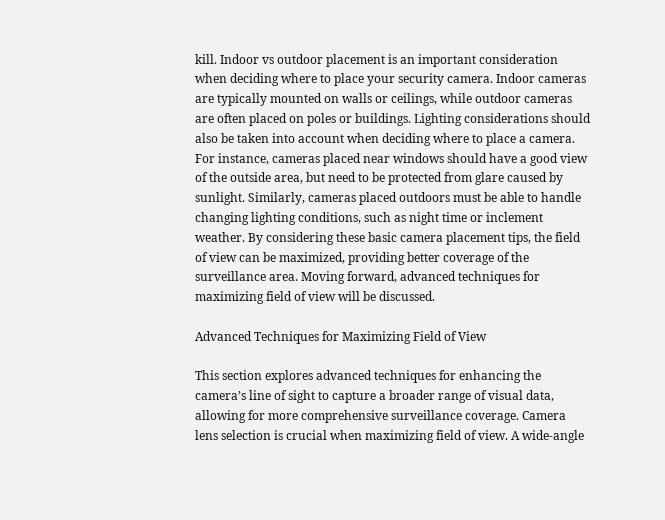kill. Indoor vs outdoor placement is an important consideration when deciding where to place your security camera. Indoor cameras are typically mounted on walls or ceilings, while outdoor cameras are often placed on poles or buildings. Lighting considerations should also be taken into account when deciding where to place a camera. For instance, cameras placed near windows should have a good view of the outside area, but need to be protected from glare caused by sunlight. Similarly, cameras placed outdoors must be able to handle changing lighting conditions, such as night time or inclement weather. By considering these basic camera placement tips, the field of view can be maximized, providing better coverage of the surveillance area. Moving forward, advanced techniques for maximizing field of view will be discussed.

Advanced Techniques for Maximizing Field of View

This section explores advanced techniques for enhancing the camera’s line of sight to capture a broader range of visual data, allowing for more comprehensive surveillance coverage. Camera lens selection is crucial when maximizing field of view. A wide-angle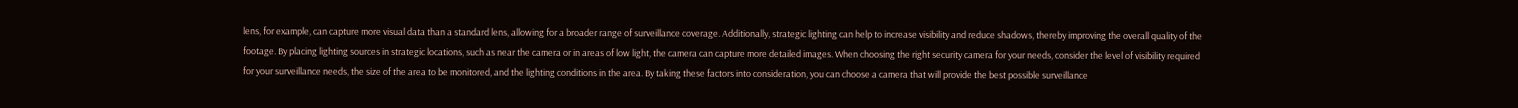lens, for example, can capture more visual data than a standard lens, allowing for a broader range of surveillance coverage. Additionally, strategic lighting can help to increase visibility and reduce shadows, thereby improving the overall quality of the footage. By placing lighting sources in strategic locations, such as near the camera or in areas of low light, the camera can capture more detailed images. When choosing the right security camera for your needs, consider the level of visibility required for your surveillance needs, the size of the area to be monitored, and the lighting conditions in the area. By taking these factors into consideration, you can choose a camera that will provide the best possible surveillance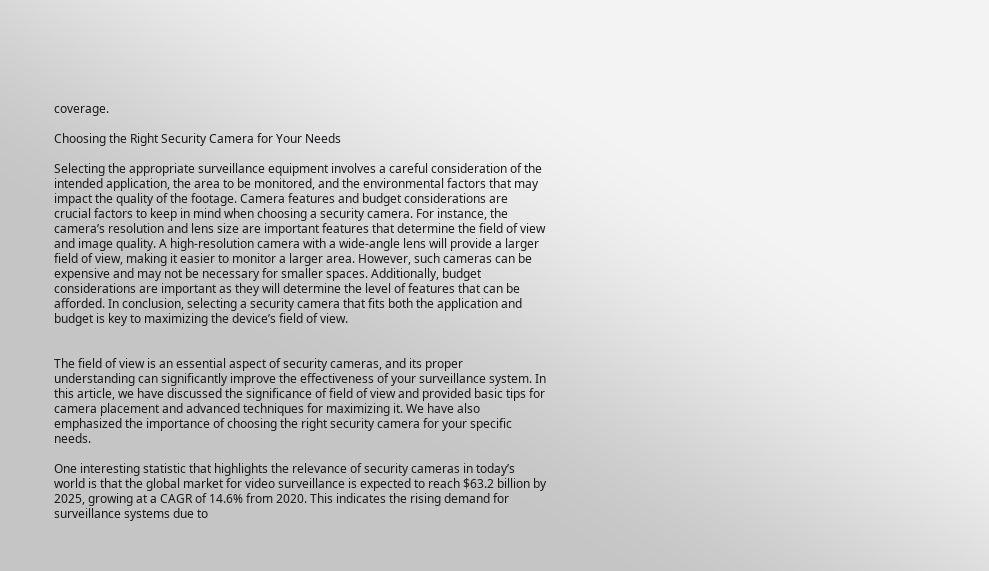coverage.

Choosing the Right Security Camera for Your Needs

Selecting the appropriate surveillance equipment involves a careful consideration of the intended application, the area to be monitored, and the environmental factors that may impact the quality of the footage. Camera features and budget considerations are crucial factors to keep in mind when choosing a security camera. For instance, the camera’s resolution and lens size are important features that determine the field of view and image quality. A high-resolution camera with a wide-angle lens will provide a larger field of view, making it easier to monitor a larger area. However, such cameras can be expensive and may not be necessary for smaller spaces. Additionally, budget considerations are important as they will determine the level of features that can be afforded. In conclusion, selecting a security camera that fits both the application and budget is key to maximizing the device’s field of view.


The field of view is an essential aspect of security cameras, and its proper understanding can significantly improve the effectiveness of your surveillance system. In this article, we have discussed the significance of field of view and provided basic tips for camera placement and advanced techniques for maximizing it. We have also emphasized the importance of choosing the right security camera for your specific needs.

One interesting statistic that highlights the relevance of security cameras in today’s world is that the global market for video surveillance is expected to reach $63.2 billion by 2025, growing at a CAGR of 14.6% from 2020. This indicates the rising demand for surveillance systems due to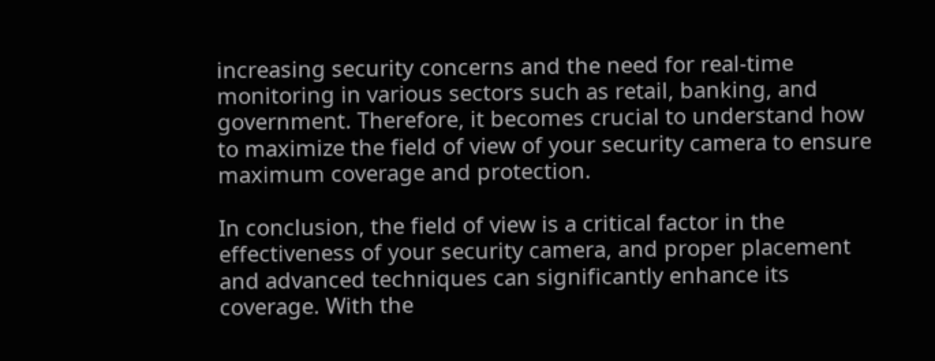increasing security concerns and the need for real-time monitoring in various sectors such as retail, banking, and government. Therefore, it becomes crucial to understand how to maximize the field of view of your security camera to ensure maximum coverage and protection.

In conclusion, the field of view is a critical factor in the effectiveness of your security camera, and proper placement and advanced techniques can significantly enhance its coverage. With the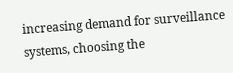increasing demand for surveillance systems, choosing the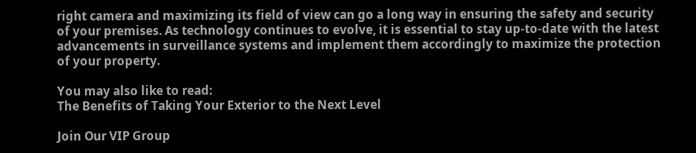right camera and maximizing its field of view can go a long way in ensuring the safety and security of your premises. As technology continues to evolve, it is essential to stay up-to-date with the latest advancements in surveillance systems and implement them accordingly to maximize the protection of your property.

You may also like to read:
The Benefits of Taking Your Exterior to the Next Level

Join Our VIP Group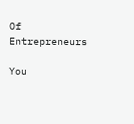Of Entrepreneurs

You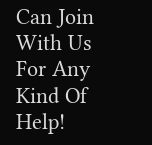Can Join With Us For Any Kind Of Help!